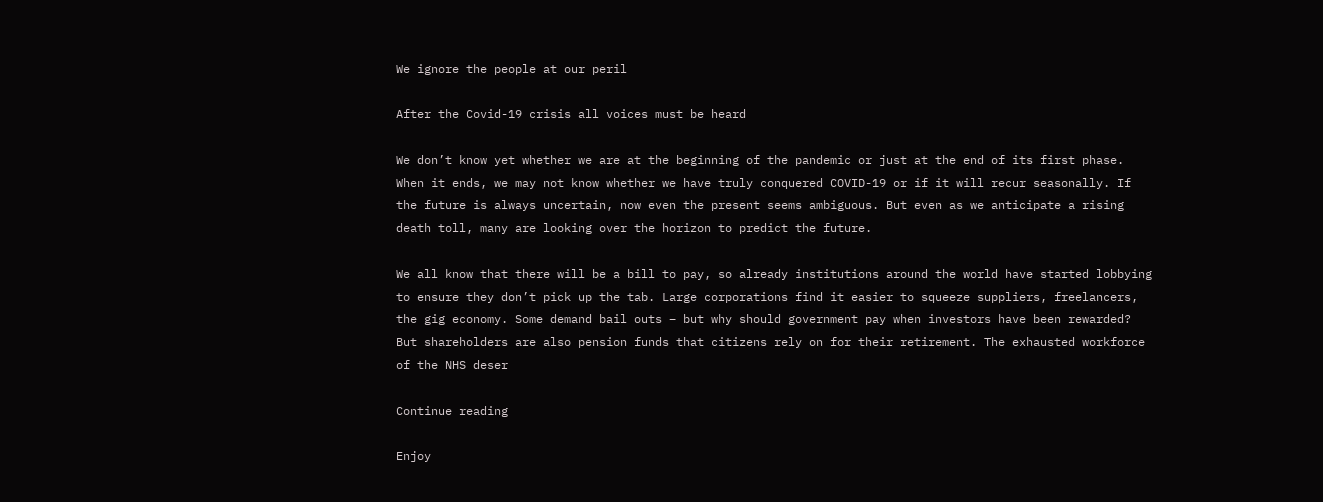We ignore the people at our peril

After the Covid-19 crisis all voices must be heard

We don’t know yet whether we are at the beginning of the pandemic or just at the end of its first phase. When it ends, we may not know whether we have truly conquered COVID-19 or if it will recur seasonally. If the future is always uncertain, now even the present seems ambiguous. But even as we anticipate a rising death toll, many are looking over the horizon to predict the future.

We all know that there will be a bill to pay, so already institutions around the world have started lobbying to ensure they don’t pick up the tab. Large corporations find it easier to squeeze suppliers, freelancers, the gig economy. Some demand bail outs – but why should government pay when investors have been rewarded? But shareholders are also pension funds that citizens rely on for their retirement. The exhausted workforce of the NHS deser

Continue reading

Enjoy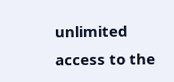unlimited access to the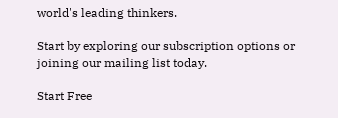world's leading thinkers.

Start by exploring our subscription options or joining our mailing list today.

Start Free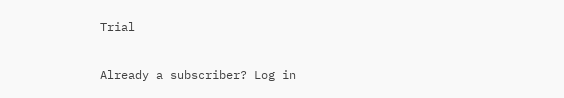Trial

Already a subscriber? Log in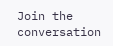Join the conversation